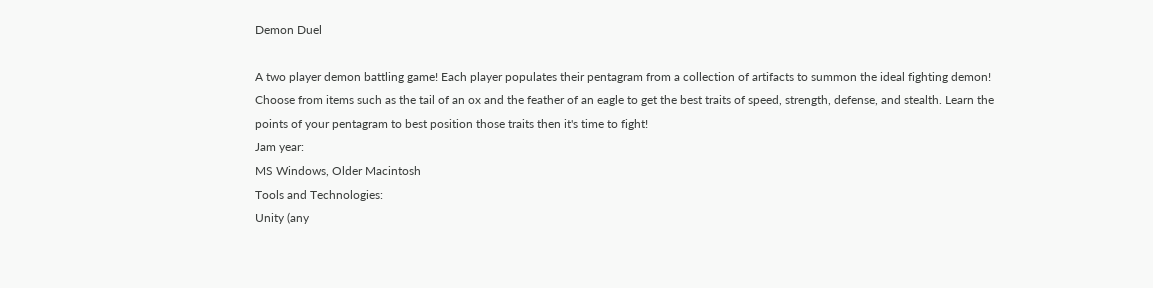Demon Duel

A two player demon battling game! Each player populates their pentagram from a collection of artifacts to summon the ideal fighting demon! Choose from items such as the tail of an ox and the feather of an eagle to get the best traits of speed, strength, defense, and stealth. Learn the points of your pentagram to best position those traits then it's time to fight!
Jam year:
MS Windows, Older Macintosh
Tools and Technologies:
Unity (any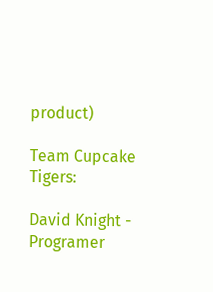product)

Team Cupcake Tigers:

David Knight - Programer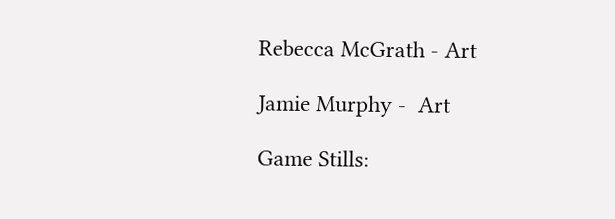Rebecca McGrath - Art

Jamie Murphy -  Art

Game Stills: